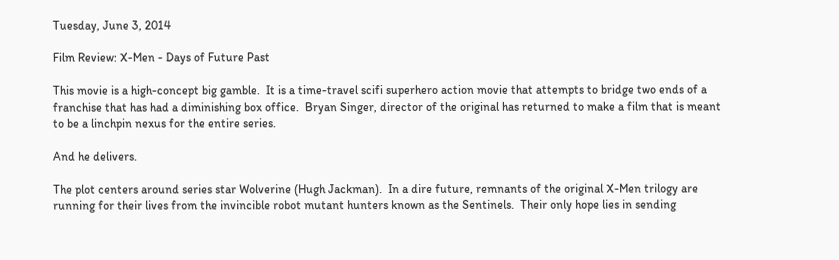Tuesday, June 3, 2014

Film Review: X-Men - Days of Future Past

This movie is a high-concept big gamble.  It is a time-travel scifi superhero action movie that attempts to bridge two ends of a franchise that has had a diminishing box office.  Bryan Singer, director of the original has returned to make a film that is meant to be a linchpin nexus for the entire series.

And he delivers.

The plot centers around series star Wolverine (Hugh Jackman).  In a dire future, remnants of the original X-Men trilogy are running for their lives from the invincible robot mutant hunters known as the Sentinels.  Their only hope lies in sending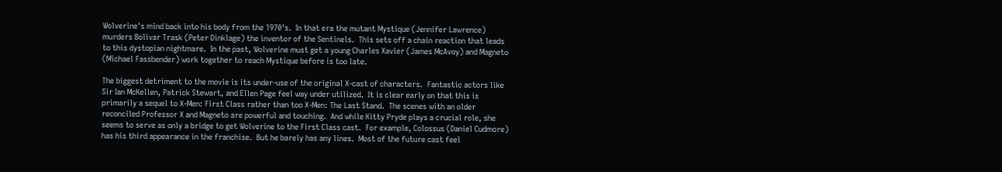Wolverine's mind back into his body from the 1970's.  In that era the mutant Mystique (Jennifer Lawrence) murders Bolivar Trask (Peter Dinklage) the inventor of the Sentinels.  This sets off a chain reaction that leads to this dystopian nightmare.  In the past, Wolverine must get a young Charles Xavier (James McAvoy) and Magneto (Michael Fassbender) work together to reach Mystique before is too late.

The biggest detriment to the movie is its under-use of the original X-cast of characters.  Fantastic actors like Sir Ian McKellen, Patrick Stewart, and Ellen Page feel way under utilized.  It is clear early on that this is primarily a sequel to X-Men: First Class rather than too X-Men: The Last Stand.  The scenes with an older reconciled Professor X and Magneto are powerful and touching.  And while Kitty Pryde plays a crucial role, she seems to serve as only a bridge to get Wolverine to the First Class cast.  For example, Colossus (Daniel Cudmore) has his third appearance in the franchise.  But he barely has any lines.  Most of the future cast feel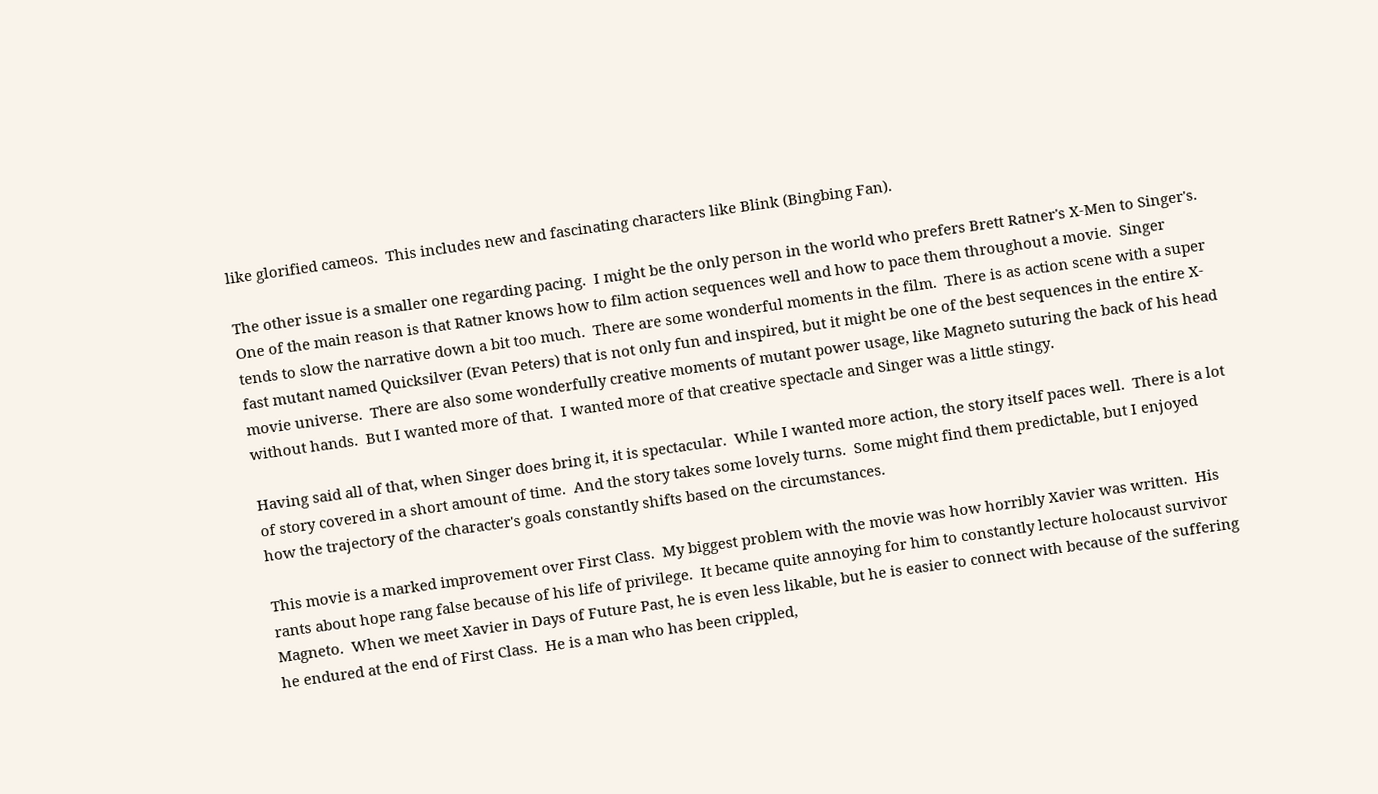like glorified cameos.  This includes new and fascinating characters like Blink (Bingbing Fan).

The other issue is a smaller one regarding pacing.  I might be the only person in the world who prefers Brett Ratner's X-Men to Singer's.  One of the main reason is that Ratner knows how to film action sequences well and how to pace them throughout a movie.  Singer tends to slow the narrative down a bit too much.  There are some wonderful moments in the film.  There is as action scene with a super fast mutant named Quicksilver (Evan Peters) that is not only fun and inspired, but it might be one of the best sequences in the entire X-movie universe.  There are also some wonderfully creative moments of mutant power usage, like Magneto suturing the back of his head without hands.  But I wanted more of that.  I wanted more of that creative spectacle and Singer was a little stingy.

Having said all of that, when Singer does bring it, it is spectacular.  While I wanted more action, the story itself paces well.  There is a lot of story covered in a short amount of time.  And the story takes some lovely turns.  Some might find them predictable, but I enjoyed how the trajectory of the character's goals constantly shifts based on the circumstances.

This movie is a marked improvement over First Class.  My biggest problem with the movie was how horribly Xavier was written.  His rants about hope rang false because of his life of privilege.  It became quite annoying for him to constantly lecture holocaust survivor Magneto.  When we meet Xavier in Days of Future Past, he is even less likable, but he is easier to connect with because of the suffering he endured at the end of First Class.  He is a man who has been crippled,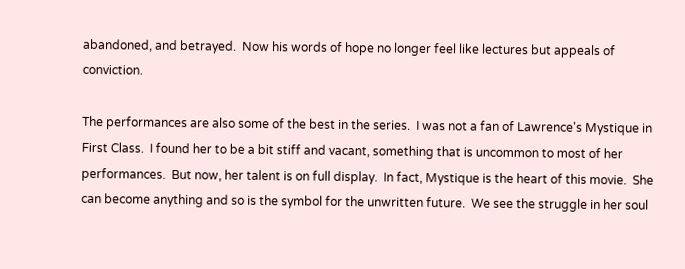abandoned, and betrayed.  Now his words of hope no longer feel like lectures but appeals of conviction.

The performances are also some of the best in the series.  I was not a fan of Lawrence's Mystique in First Class.  I found her to be a bit stiff and vacant, something that is uncommon to most of her performances.  But now, her talent is on full display.  In fact, Mystique is the heart of this movie.  She can become anything and so is the symbol for the unwritten future.  We see the struggle in her soul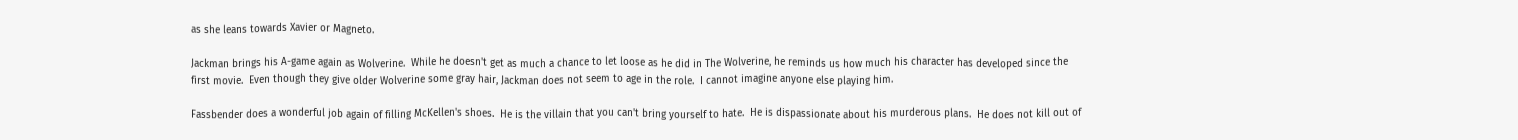as she leans towards Xavier or Magneto.

Jackman brings his A-game again as Wolverine.  While he doesn't get as much a chance to let loose as he did in The Wolverine, he reminds us how much his character has developed since the first movie.  Even though they give older Wolverine some gray hair, Jackman does not seem to age in the role.  I cannot imagine anyone else playing him.

Fassbender does a wonderful job again of filling McKellen's shoes.  He is the villain that you can't bring yourself to hate.  He is dispassionate about his murderous plans.  He does not kill out of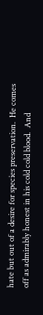hate but out of a desire for species preservation.  He comes off as admirably honest in his cold cold blood.  And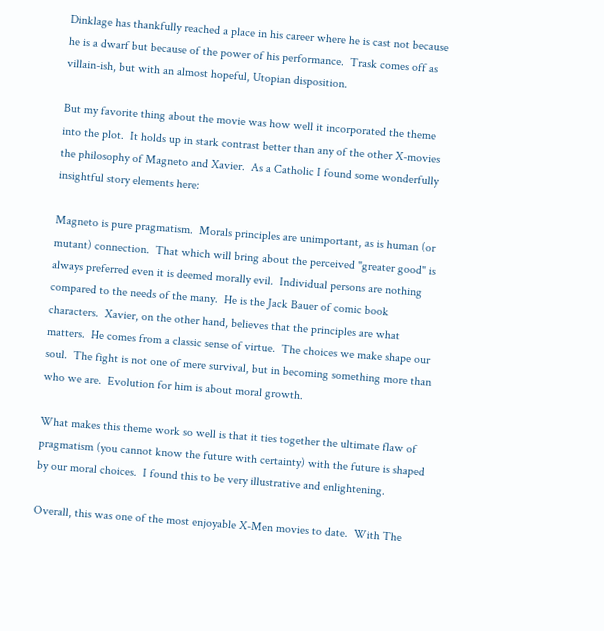Dinklage has thankfully reached a place in his career where he is cast not because he is a dwarf but because of the power of his performance.  Trask comes off as villain-ish, but with an almost hopeful, Utopian disposition.

But my favorite thing about the movie was how well it incorporated the theme into the plot.  It holds up in stark contrast better than any of the other X-movies the philosophy of Magneto and Xavier.  As a Catholic I found some wonderfully insightful story elements here:

Magneto is pure pragmatism.  Morals principles are unimportant, as is human (or mutant) connection.  That which will bring about the perceived "greater good" is always preferred even it is deemed morally evil.  Individual persons are nothing compared to the needs of the many.  He is the Jack Bauer of comic book characters.  Xavier, on the other hand, believes that the principles are what matters.  He comes from a classic sense of virtue.  The choices we make shape our soul.  The fight is not one of mere survival, but in becoming something more than who we are.  Evolution for him is about moral growth.

What makes this theme work so well is that it ties together the ultimate flaw of pragmatism (you cannot know the future with certainty) with the future is shaped by our moral choices.  I found this to be very illustrative and enlightening.

Overall, this was one of the most enjoyable X-Men movies to date.  With The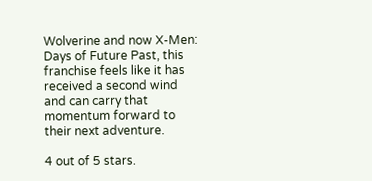Wolverine and now X-Men: Days of Future Past, this franchise feels like it has received a second wind and can carry that momentum forward to their next adventure.

4 out of 5 stars.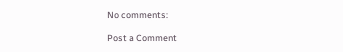No comments:

Post a Comment